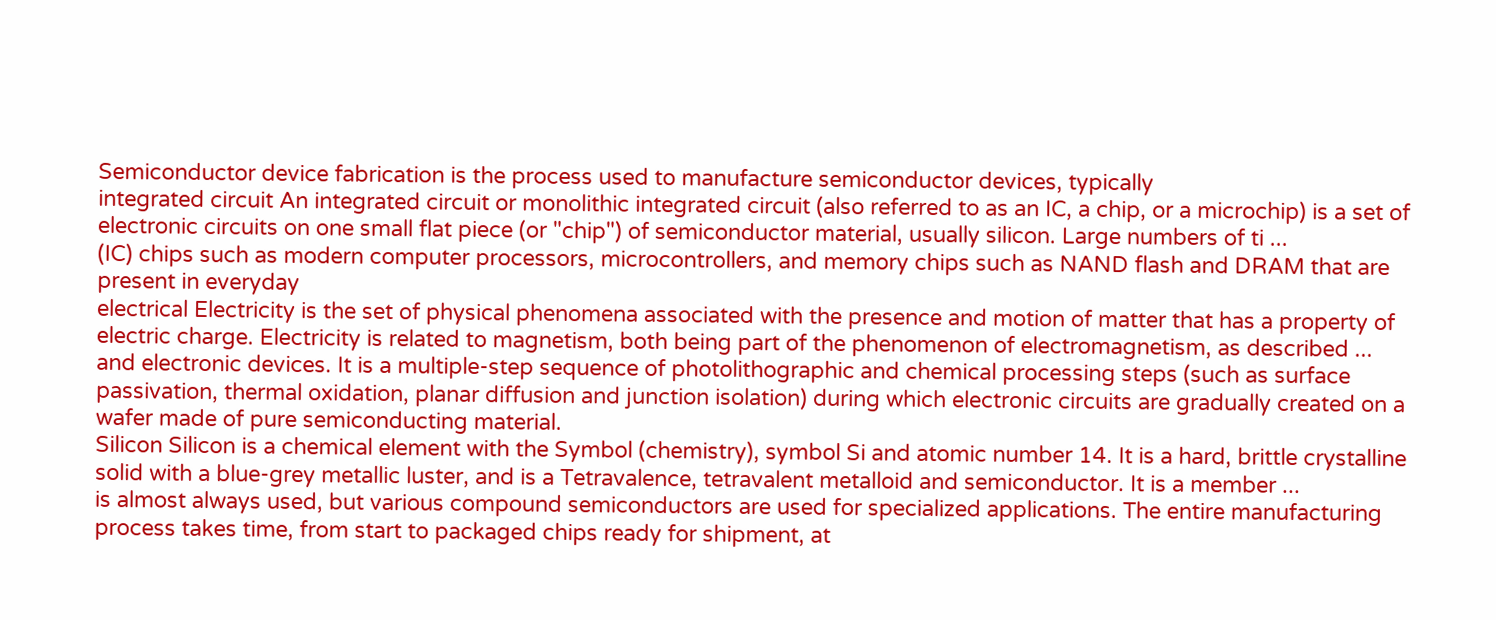Semiconductor device fabrication is the process used to manufacture semiconductor devices, typically
integrated circuit An integrated circuit or monolithic integrated circuit (also referred to as an IC, a chip, or a microchip) is a set of electronic circuits on one small flat piece (or "chip") of semiconductor material, usually silicon. Large numbers of ti ...
(IC) chips such as modern computer processors, microcontrollers, and memory chips such as NAND flash and DRAM that are present in everyday
electrical Electricity is the set of physical phenomena associated with the presence and motion of matter that has a property of electric charge. Electricity is related to magnetism, both being part of the phenomenon of electromagnetism, as described ...
and electronic devices. It is a multiple-step sequence of photolithographic and chemical processing steps (such as surface passivation, thermal oxidation, planar diffusion and junction isolation) during which electronic circuits are gradually created on a wafer made of pure semiconducting material.
Silicon Silicon is a chemical element with the Symbol (chemistry), symbol Si and atomic number 14. It is a hard, brittle crystalline solid with a blue-grey metallic luster, and is a Tetravalence, tetravalent metalloid and semiconductor. It is a member ...
is almost always used, but various compound semiconductors are used for specialized applications. The entire manufacturing process takes time, from start to packaged chips ready for shipment, at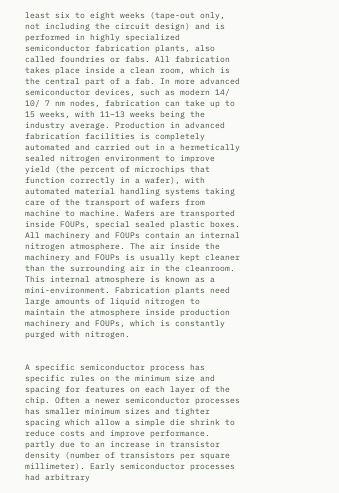least six to eight weeks (tape-out only, not including the circuit design) and is performed in highly specialized semiconductor fabrication plants, also called foundries or fabs. All fabrication takes place inside a clean room, which is the central part of a fab. In more advanced semiconductor devices, such as modern 14/ 10/ 7 nm nodes, fabrication can take up to 15 weeks, with 11–13 weeks being the industry average. Production in advanced fabrication facilities is completely automated and carried out in a hermetically sealed nitrogen environment to improve yield (the percent of microchips that function correctly in a wafer), with automated material handling systems taking care of the transport of wafers from machine to machine. Wafers are transported inside FOUPs, special sealed plastic boxes. All machinery and FOUPs contain an internal nitrogen atmosphere. The air inside the machinery and FOUPs is usually kept cleaner than the surrounding air in the cleanroom. This internal atmosphere is known as a mini-environment. Fabrication plants need large amounts of liquid nitrogen to maintain the atmosphere inside production machinery and FOUPs, which is constantly purged with nitrogen.


A specific semiconductor process has specific rules on the minimum size and spacing for features on each layer of the chip. Often a newer semiconductor processes has smaller minimum sizes and tighter spacing which allow a simple die shrink to reduce costs and improve performance. partly due to an increase in transistor density (number of transistors per square millimeter). Early semiconductor processes had arbitrary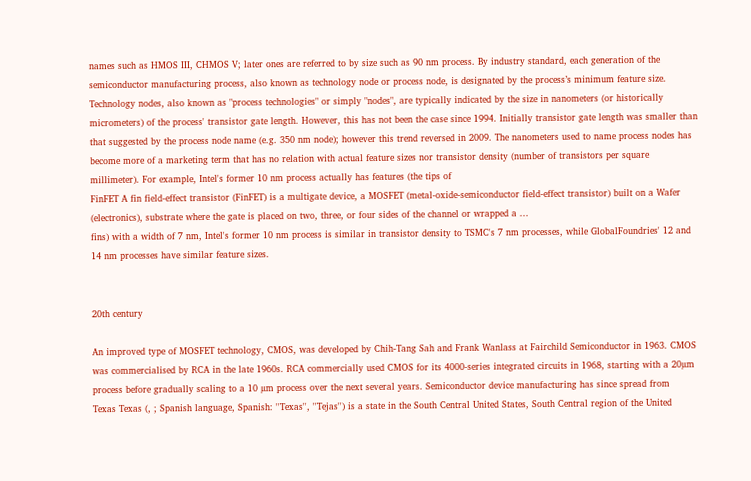names such as HMOS III, CHMOS V; later ones are referred to by size such as 90 nm process. By industry standard, each generation of the semiconductor manufacturing process, also known as technology node or process node, is designated by the process’s minimum feature size. Technology nodes, also known as "process technologies" or simply "nodes", are typically indicated by the size in nanometers (or historically micrometers) of the process' transistor gate length. However, this has not been the case since 1994. Initially transistor gate length was smaller than that suggested by the process node name (e.g. 350 nm node); however this trend reversed in 2009. The nanometers used to name process nodes has become more of a marketing term that has no relation with actual feature sizes nor transistor density (number of transistors per square millimeter). For example, Intel's former 10 nm process actually has features (the tips of
FinFET A fin field-effect transistor (FinFET) is a multigate device, a MOSFET (metal-oxide-semiconductor field-effect transistor) built on a Wafer (electronics), substrate where the gate is placed on two, three, or four sides of the channel or wrapped a ...
fins) with a width of 7 nm, Intel's former 10 nm process is similar in transistor density to TSMC's 7 nm processes, while GlobalFoundries' 12 and 14 nm processes have similar feature sizes.


20th century

An improved type of MOSFET technology, CMOS, was developed by Chih-Tang Sah and Frank Wanlass at Fairchild Semiconductor in 1963. CMOS was commercialised by RCA in the late 1960s. RCA commercially used CMOS for its 4000-series integrated circuits in 1968, starting with a 20µm process before gradually scaling to a 10 µm process over the next several years. Semiconductor device manufacturing has since spread from
Texas Texas (, ; Spanish language, Spanish: ''Texas'', ''Tejas'') is a state in the South Central United States, South Central region of the United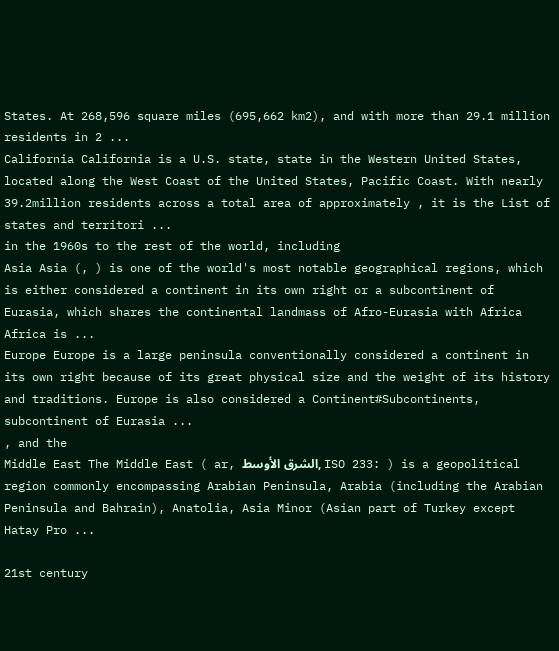States. At 268,596 square miles (695,662 km2), and with more than 29.1 million residents in 2 ...
California California is a U.S. state, state in the Western United States, located along the West Coast of the United States, Pacific Coast. With nearly 39.2million residents across a total area of approximately , it is the List of states and territori ...
in the 1960s to the rest of the world, including
Asia Asia (, ) is one of the world's most notable geographical regions, which is either considered a continent in its own right or a subcontinent of Eurasia, which shares the continental landmass of Afro-Eurasia with Africa Africa is ...
Europe Europe is a large peninsula conventionally considered a continent in its own right because of its great physical size and the weight of its history and traditions. Europe is also considered a Continent#Subcontinents, subcontinent of Eurasia ...
, and the
Middle East The Middle East ( ar, الشرق الأوسط, ISO 233: ) is a geopolitical region commonly encompassing Arabian Peninsula, Arabia (including the Arabian Peninsula and Bahrain), Anatolia, Asia Minor (Asian part of Turkey except Hatay Pro ...

21st century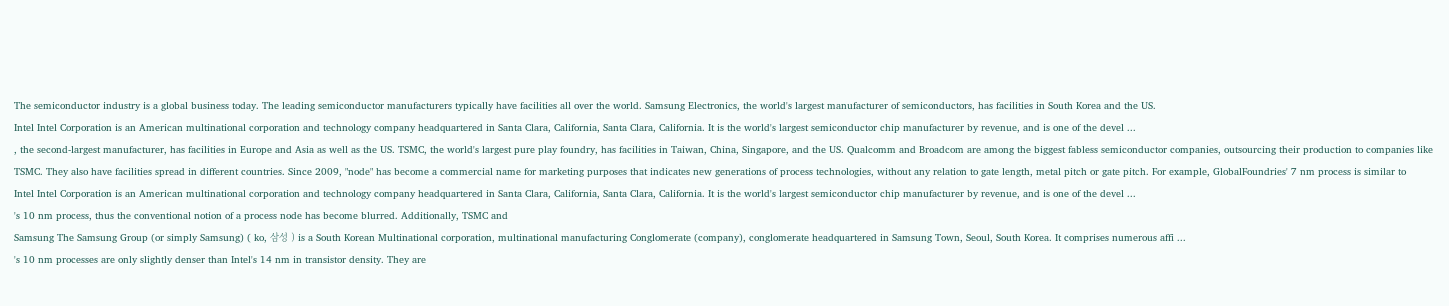The semiconductor industry is a global business today. The leading semiconductor manufacturers typically have facilities all over the world. Samsung Electronics, the world's largest manufacturer of semiconductors, has facilities in South Korea and the US.
Intel Intel Corporation is an American multinational corporation and technology company headquartered in Santa Clara, California, Santa Clara, California. It is the world's largest semiconductor chip manufacturer by revenue, and is one of the devel ...
, the second-largest manufacturer, has facilities in Europe and Asia as well as the US. TSMC, the world's largest pure play foundry, has facilities in Taiwan, China, Singapore, and the US. Qualcomm and Broadcom are among the biggest fabless semiconductor companies, outsourcing their production to companies like TSMC. They also have facilities spread in different countries. Since 2009, "node" has become a commercial name for marketing purposes that indicates new generations of process technologies, without any relation to gate length, metal pitch or gate pitch. For example, GlobalFoundries' 7 nm process is similar to
Intel Intel Corporation is an American multinational corporation and technology company headquartered in Santa Clara, California, Santa Clara, California. It is the world's largest semiconductor chip manufacturer by revenue, and is one of the devel ...
's 10 nm process, thus the conventional notion of a process node has become blurred. Additionally, TSMC and
Samsung The Samsung Group (or simply Samsung) ( ko, 삼성 ) is a South Korean Multinational corporation, multinational manufacturing Conglomerate (company), conglomerate headquartered in Samsung Town, Seoul, South Korea. It comprises numerous affi ...
's 10 nm processes are only slightly denser than Intel's 14 nm in transistor density. They are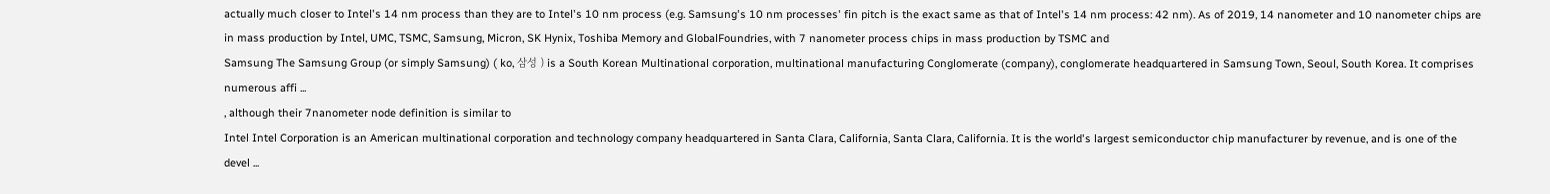actually much closer to Intel's 14 nm process than they are to Intel's 10 nm process (e.g. Samsung's 10 nm processes' fin pitch is the exact same as that of Intel's 14 nm process: 42 nm). As of 2019, 14 nanometer and 10 nanometer chips are in mass production by Intel, UMC, TSMC, Samsung, Micron, SK Hynix, Toshiba Memory and GlobalFoundries, with 7 nanometer process chips in mass production by TSMC and
Samsung The Samsung Group (or simply Samsung) ( ko, 삼성 ) is a South Korean Multinational corporation, multinational manufacturing Conglomerate (company), conglomerate headquartered in Samsung Town, Seoul, South Korea. It comprises numerous affi ...
, although their 7nanometer node definition is similar to
Intel Intel Corporation is an American multinational corporation and technology company headquartered in Santa Clara, California, Santa Clara, California. It is the world's largest semiconductor chip manufacturer by revenue, and is one of the devel ...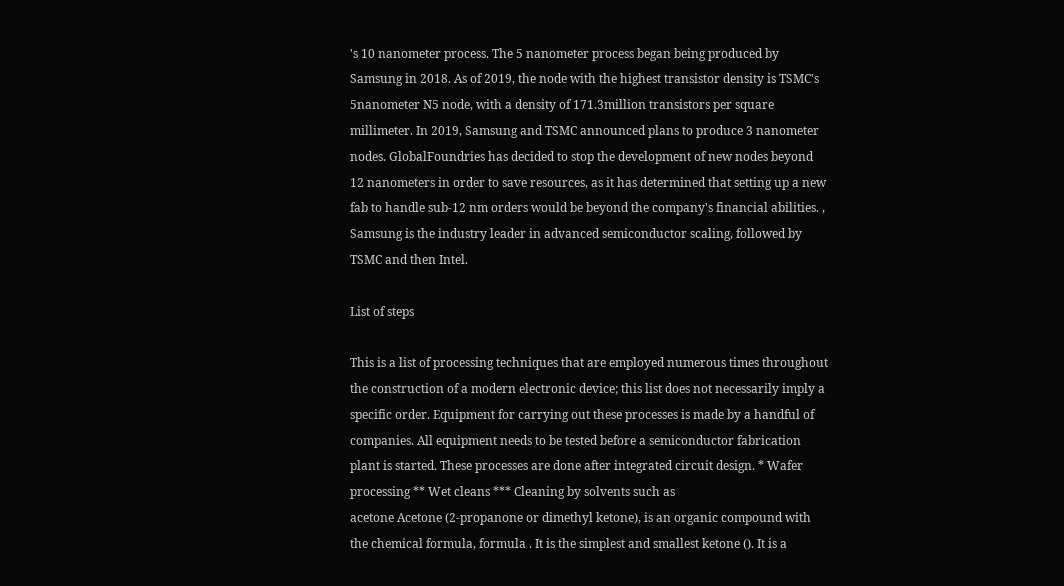's 10 nanometer process. The 5 nanometer process began being produced by Samsung in 2018. As of 2019, the node with the highest transistor density is TSMC's 5nanometer N5 node, with a density of 171.3million transistors per square millimeter. In 2019, Samsung and TSMC announced plans to produce 3 nanometer nodes. GlobalFoundries has decided to stop the development of new nodes beyond 12 nanometers in order to save resources, as it has determined that setting up a new fab to handle sub-12 nm orders would be beyond the company's financial abilities. , Samsung is the industry leader in advanced semiconductor scaling, followed by TSMC and then Intel.

List of steps

This is a list of processing techniques that are employed numerous times throughout the construction of a modern electronic device; this list does not necessarily imply a specific order. Equipment for carrying out these processes is made by a handful of companies. All equipment needs to be tested before a semiconductor fabrication plant is started. These processes are done after integrated circuit design. * Wafer processing ** Wet cleans *** Cleaning by solvents such as
acetone Acetone (2-propanone or dimethyl ketone), is an organic compound with the chemical formula, formula . It is the simplest and smallest ketone (). It is a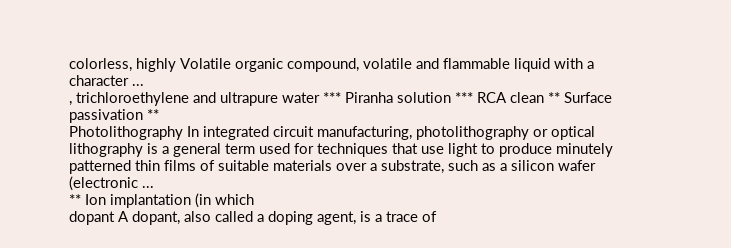colorless, highly Volatile organic compound, volatile and flammable liquid with a character ...
, trichloroethylene and ultrapure water *** Piranha solution *** RCA clean ** Surface passivation **
Photolithography In integrated circuit manufacturing, photolithography or optical lithography is a general term used for techniques that use light to produce minutely patterned thin films of suitable materials over a substrate, such as a silicon wafer (electronic ...
** Ion implantation (in which
dopant A dopant, also called a doping agent, is a trace of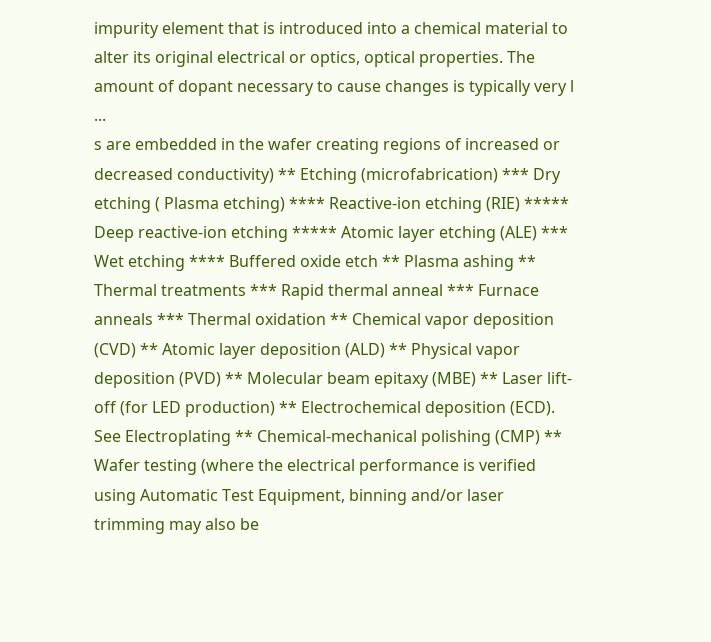impurity element that is introduced into a chemical material to alter its original electrical or optics, optical properties. The amount of dopant necessary to cause changes is typically very l ...
s are embedded in the wafer creating regions of increased or decreased conductivity) ** Etching (microfabrication) *** Dry etching ( Plasma etching) **** Reactive-ion etching (RIE) ***** Deep reactive-ion etching ***** Atomic layer etching (ALE) *** Wet etching **** Buffered oxide etch ** Plasma ashing ** Thermal treatments *** Rapid thermal anneal *** Furnace anneals *** Thermal oxidation ** Chemical vapor deposition (CVD) ** Atomic layer deposition (ALD) ** Physical vapor deposition (PVD) ** Molecular beam epitaxy (MBE) ** Laser lift-off (for LED production) ** Electrochemical deposition (ECD). See Electroplating ** Chemical-mechanical polishing (CMP) ** Wafer testing (where the electrical performance is verified using Automatic Test Equipment, binning and/or laser trimming may also be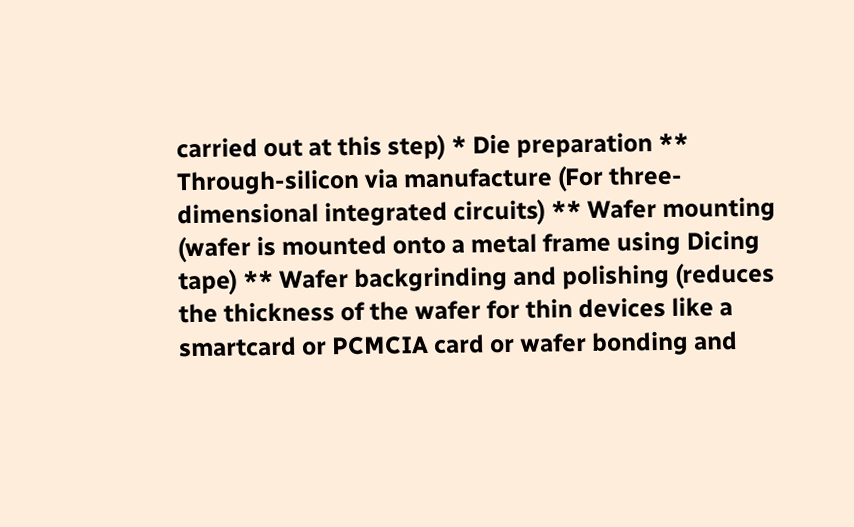carried out at this step) * Die preparation ** Through-silicon via manufacture (For three-dimensional integrated circuits) ** Wafer mounting (wafer is mounted onto a metal frame using Dicing tape) ** Wafer backgrinding and polishing (reduces the thickness of the wafer for thin devices like a smartcard or PCMCIA card or wafer bonding and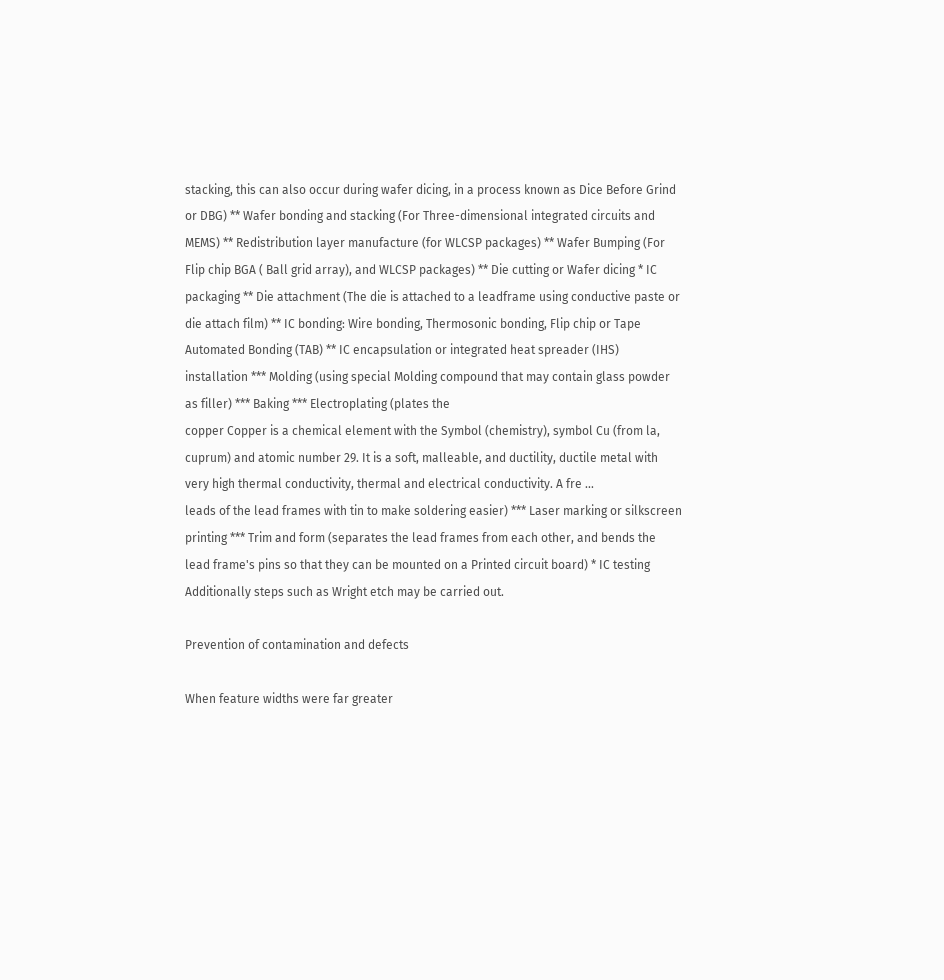stacking, this can also occur during wafer dicing, in a process known as Dice Before Grind or DBG) ** Wafer bonding and stacking (For Three-dimensional integrated circuits and MEMS) ** Redistribution layer manufacture (for WLCSP packages) ** Wafer Bumping (For Flip chip BGA ( Ball grid array), and WLCSP packages) ** Die cutting or Wafer dicing * IC packaging ** Die attachment (The die is attached to a leadframe using conductive paste or die attach film) ** IC bonding: Wire bonding, Thermosonic bonding, Flip chip or Tape Automated Bonding (TAB) ** IC encapsulation or integrated heat spreader (IHS) installation *** Molding (using special Molding compound that may contain glass powder as filler) *** Baking *** Electroplating (plates the
copper Copper is a chemical element with the Symbol (chemistry), symbol Cu (from la, cuprum) and atomic number 29. It is a soft, malleable, and ductility, ductile metal with very high thermal conductivity, thermal and electrical conductivity. A fre ...
leads of the lead frames with tin to make soldering easier) *** Laser marking or silkscreen printing *** Trim and form (separates the lead frames from each other, and bends the lead frame's pins so that they can be mounted on a Printed circuit board) * IC testing Additionally steps such as Wright etch may be carried out.

Prevention of contamination and defects

When feature widths were far greater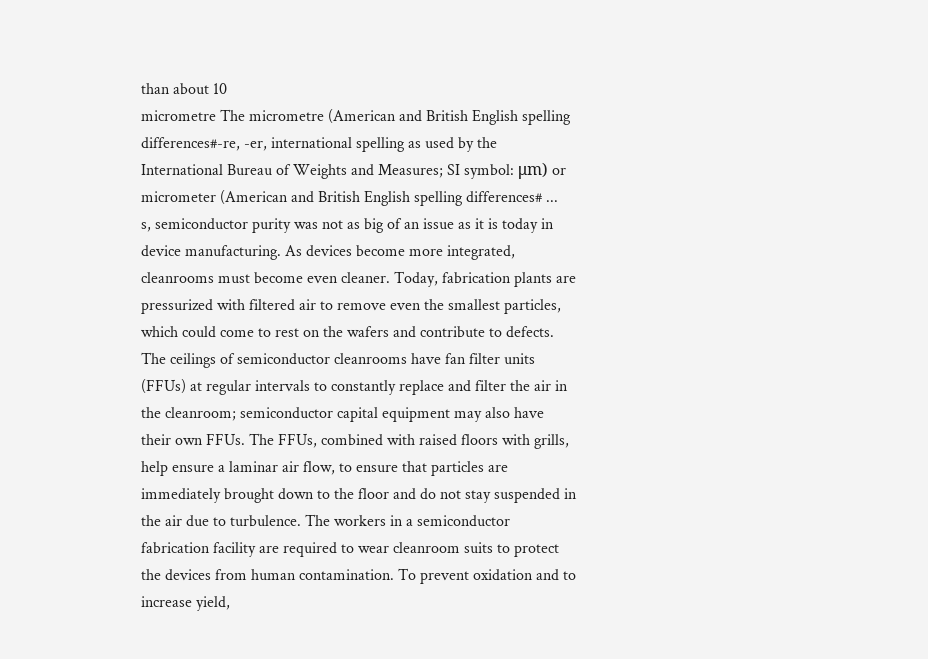than about 10
micrometre The micrometre (American and British English spelling differences#-re, -er, international spelling as used by the International Bureau of Weights and Measures; SI symbol: μm) or micrometer (American and British English spelling differences# ...
s, semiconductor purity was not as big of an issue as it is today in device manufacturing. As devices become more integrated, cleanrooms must become even cleaner. Today, fabrication plants are pressurized with filtered air to remove even the smallest particles, which could come to rest on the wafers and contribute to defects. The ceilings of semiconductor cleanrooms have fan filter units (FFUs) at regular intervals to constantly replace and filter the air in the cleanroom; semiconductor capital equipment may also have their own FFUs. The FFUs, combined with raised floors with grills, help ensure a laminar air flow, to ensure that particles are immediately brought down to the floor and do not stay suspended in the air due to turbulence. The workers in a semiconductor fabrication facility are required to wear cleanroom suits to protect the devices from human contamination. To prevent oxidation and to increase yield,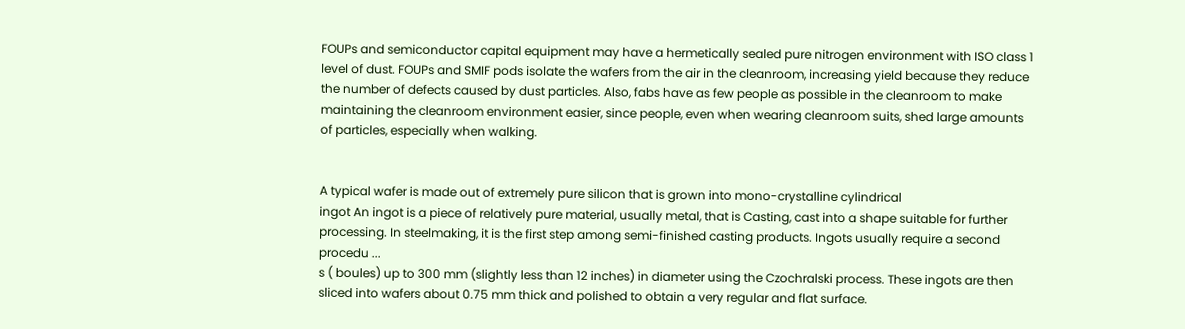FOUPs and semiconductor capital equipment may have a hermetically sealed pure nitrogen environment with ISO class 1 level of dust. FOUPs and SMIF pods isolate the wafers from the air in the cleanroom, increasing yield because they reduce the number of defects caused by dust particles. Also, fabs have as few people as possible in the cleanroom to make maintaining the cleanroom environment easier, since people, even when wearing cleanroom suits, shed large amounts of particles, especially when walking.


A typical wafer is made out of extremely pure silicon that is grown into mono-crystalline cylindrical
ingot An ingot is a piece of relatively pure material, usually metal, that is Casting, cast into a shape suitable for further processing. In steelmaking, it is the first step among semi-finished casting products. Ingots usually require a second procedu ...
s ( boules) up to 300 mm (slightly less than 12 inches) in diameter using the Czochralski process. These ingots are then sliced into wafers about 0.75 mm thick and polished to obtain a very regular and flat surface.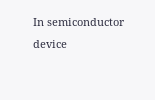In semiconductor device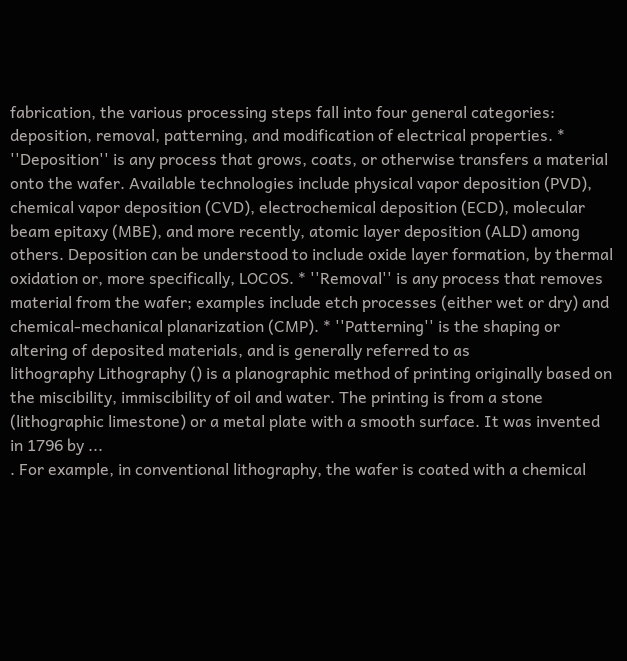fabrication, the various processing steps fall into four general categories: deposition, removal, patterning, and modification of electrical properties. * ''Deposition'' is any process that grows, coats, or otherwise transfers a material onto the wafer. Available technologies include physical vapor deposition (PVD), chemical vapor deposition (CVD), electrochemical deposition (ECD), molecular beam epitaxy (MBE), and more recently, atomic layer deposition (ALD) among others. Deposition can be understood to include oxide layer formation, by thermal oxidation or, more specifically, LOCOS. * ''Removal'' is any process that removes material from the wafer; examples include etch processes (either wet or dry) and chemical-mechanical planarization (CMP). * ''Patterning'' is the shaping or altering of deposited materials, and is generally referred to as
lithography Lithography () is a planographic method of printing originally based on the miscibility, immiscibility of oil and water. The printing is from a stone (lithographic limestone) or a metal plate with a smooth surface. It was invented in 1796 by ...
. For example, in conventional lithography, the wafer is coated with a chemical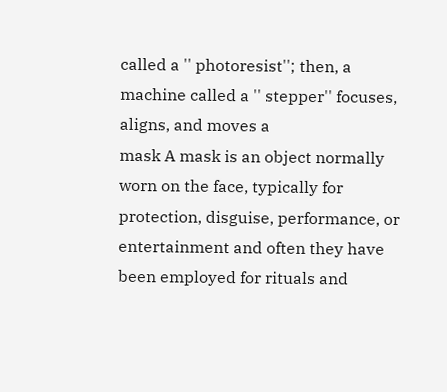called a '' photoresist''; then, a machine called a '' stepper'' focuses, aligns, and moves a
mask A mask is an object normally worn on the face, typically for protection, disguise, performance, or entertainment and often they have been employed for rituals and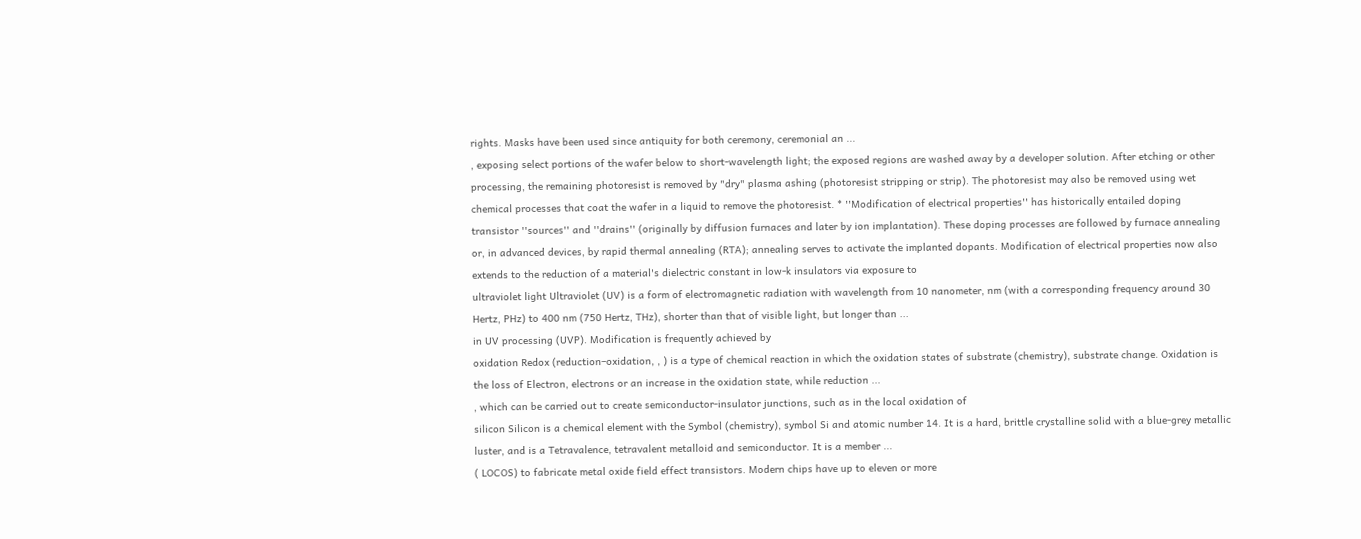rights. Masks have been used since antiquity for both ceremony, ceremonial an ...
, exposing select portions of the wafer below to short-wavelength light; the exposed regions are washed away by a developer solution. After etching or other processing, the remaining photoresist is removed by "dry" plasma ashing (photoresist stripping or strip). The photoresist may also be removed using wet chemical processes that coat the wafer in a liquid to remove the photoresist. * ''Modification of electrical properties'' has historically entailed doping transistor ''sources'' and ''drains'' (originally by diffusion furnaces and later by ion implantation). These doping processes are followed by furnace annealing or, in advanced devices, by rapid thermal annealing (RTA); annealing serves to activate the implanted dopants. Modification of electrical properties now also extends to the reduction of a material's dielectric constant in low-k insulators via exposure to
ultraviolet light Ultraviolet (UV) is a form of electromagnetic radiation with wavelength from 10 nanometer, nm (with a corresponding frequency around 30 Hertz, PHz) to 400 nm (750 Hertz, THz), shorter than that of visible light, but longer than ...
in UV processing (UVP). Modification is frequently achieved by
oxidation Redox (reduction–oxidation, , ) is a type of chemical reaction in which the oxidation states of substrate (chemistry), substrate change. Oxidation is the loss of Electron, electrons or an increase in the oxidation state, while reduction ...
, which can be carried out to create semiconductor-insulator junctions, such as in the local oxidation of
silicon Silicon is a chemical element with the Symbol (chemistry), symbol Si and atomic number 14. It is a hard, brittle crystalline solid with a blue-grey metallic luster, and is a Tetravalence, tetravalent metalloid and semiconductor. It is a member ...
( LOCOS) to fabricate metal oxide field effect transistors. Modern chips have up to eleven or more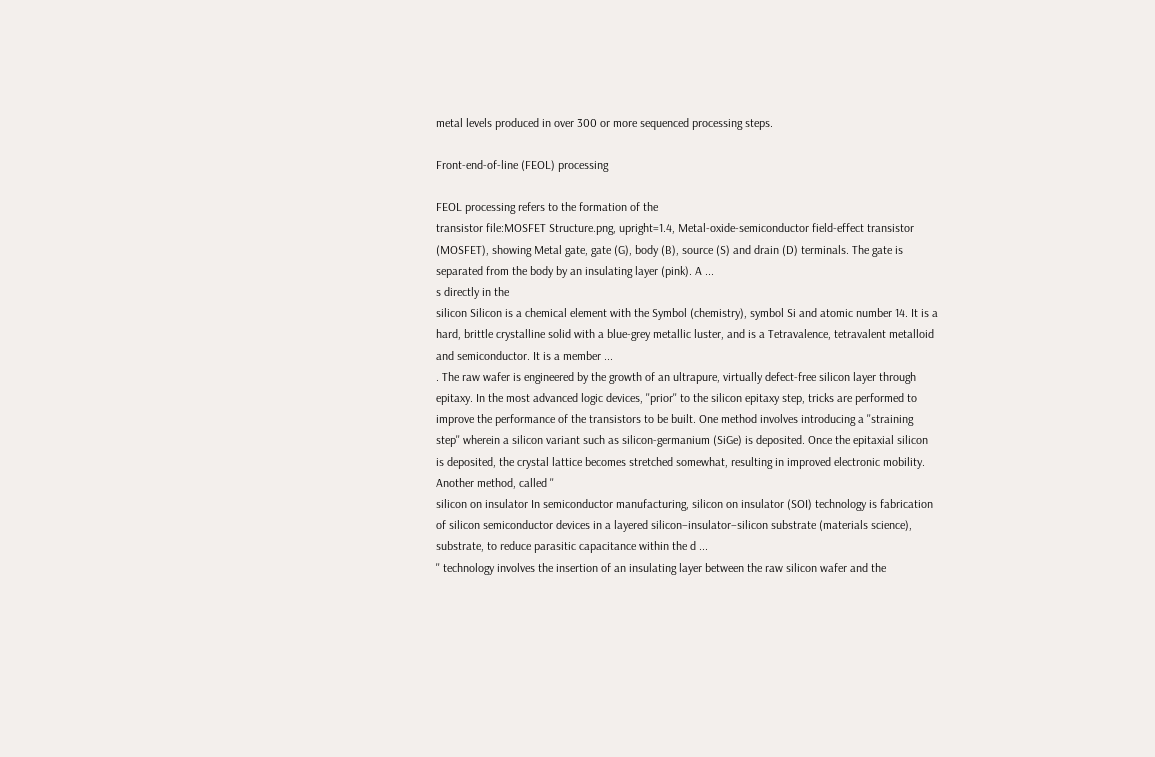metal levels produced in over 300 or more sequenced processing steps.

Front-end-of-line (FEOL) processing

FEOL processing refers to the formation of the
transistor file:MOSFET Structure.png, upright=1.4, Metal-oxide-semiconductor field-effect transistor (MOSFET), showing Metal gate, gate (G), body (B), source (S) and drain (D) terminals. The gate is separated from the body by an insulating layer (pink). A ...
s directly in the
silicon Silicon is a chemical element with the Symbol (chemistry), symbol Si and atomic number 14. It is a hard, brittle crystalline solid with a blue-grey metallic luster, and is a Tetravalence, tetravalent metalloid and semiconductor. It is a member ...
. The raw wafer is engineered by the growth of an ultrapure, virtually defect-free silicon layer through epitaxy. In the most advanced logic devices, ''prior'' to the silicon epitaxy step, tricks are performed to improve the performance of the transistors to be built. One method involves introducing a ''straining step'' wherein a silicon variant such as silicon-germanium (SiGe) is deposited. Once the epitaxial silicon is deposited, the crystal lattice becomes stretched somewhat, resulting in improved electronic mobility. Another method, called ''
silicon on insulator In semiconductor manufacturing, silicon on insulator (SOI) technology is fabrication of silicon semiconductor devices in a layered silicon–insulator–silicon substrate (materials science), substrate, to reduce parasitic capacitance within the d ...
'' technology involves the insertion of an insulating layer between the raw silicon wafer and the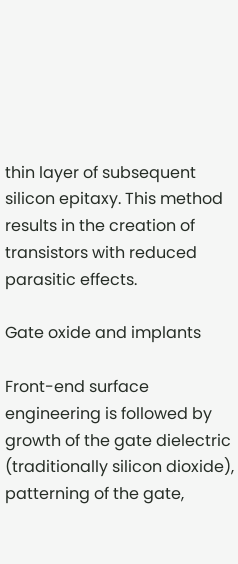thin layer of subsequent silicon epitaxy. This method results in the creation of transistors with reduced parasitic effects.

Gate oxide and implants

Front-end surface engineering is followed by growth of the gate dielectric (traditionally silicon dioxide), patterning of the gate,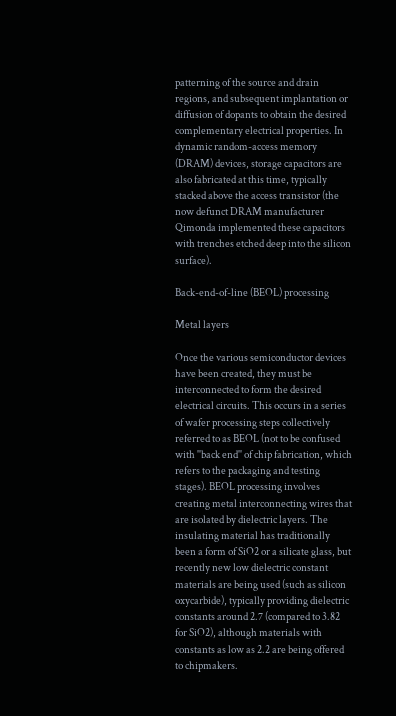patterning of the source and drain regions, and subsequent implantation or diffusion of dopants to obtain the desired complementary electrical properties. In dynamic random-access memory (DRAM) devices, storage capacitors are also fabricated at this time, typically stacked above the access transistor (the now defunct DRAM manufacturer Qimonda implemented these capacitors with trenches etched deep into the silicon surface).

Back-end-of-line (BEOL) processing

Metal layers

Once the various semiconductor devices have been created, they must be interconnected to form the desired electrical circuits. This occurs in a series of wafer processing steps collectively referred to as BEOL (not to be confused with ''back end'' of chip fabrication, which refers to the packaging and testing stages). BEOL processing involves creating metal interconnecting wires that are isolated by dielectric layers. The insulating material has traditionally been a form of SiO2 or a silicate glass, but recently new low dielectric constant materials are being used (such as silicon oxycarbide), typically providing dielectric constants around 2.7 (compared to 3.82 for SiO2), although materials with constants as low as 2.2 are being offered to chipmakers.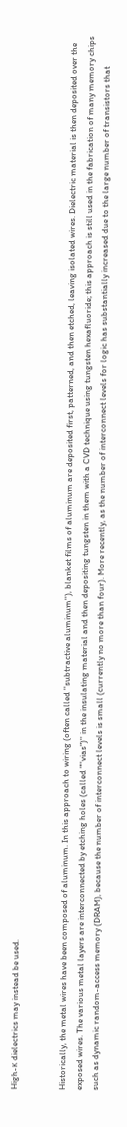High-κ dielectrics may instead be used.


Historically, the metal wires have been composed of aluminum. In this approach to wiring (often called ''subtractive aluminum''), blanket films of aluminum are deposited first, patterned, and then etched, leaving isolated wires. Dielectric material is then deposited over the exposed wires. The various metal layers are interconnected by etching holes (called "''vias")'' in the insulating material and then depositing tungsten in them with a CVD technique using tungsten hexafluoride; this approach is still used in the fabrication of many memory chips such as dynamic random-access memory (DRAM), because the number of interconnect levels is small (currently no more than four). More recently, as the number of interconnect levels for logic has substantially increased due to the large number of transistors that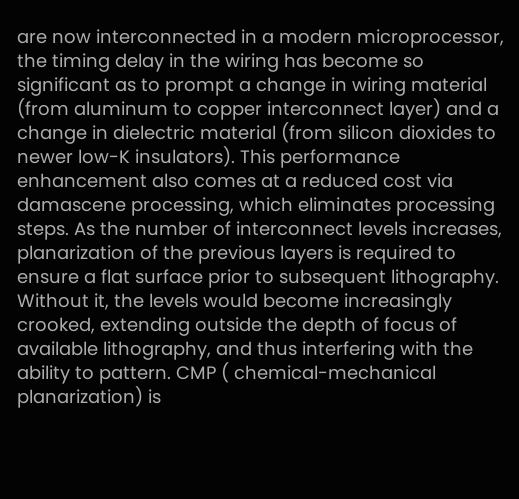are now interconnected in a modern microprocessor, the timing delay in the wiring has become so significant as to prompt a change in wiring material (from aluminum to copper interconnect layer) and a change in dielectric material (from silicon dioxides to newer low-K insulators). This performance enhancement also comes at a reduced cost via damascene processing, which eliminates processing steps. As the number of interconnect levels increases, planarization of the previous layers is required to ensure a flat surface prior to subsequent lithography. Without it, the levels would become increasingly crooked, extending outside the depth of focus of available lithography, and thus interfering with the ability to pattern. CMP ( chemical-mechanical planarization) is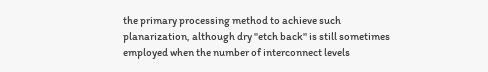the primary processing method to achieve such planarization, although dry ''etch back'' is still sometimes employed when the number of interconnect levels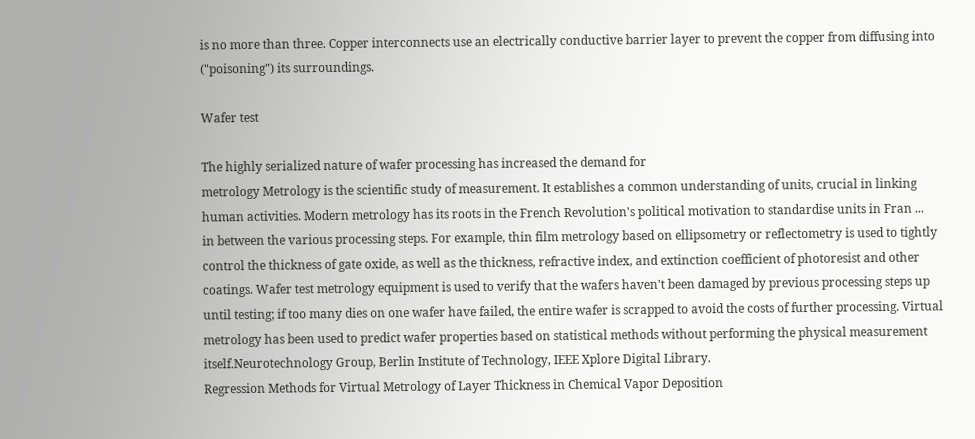is no more than three. Copper interconnects use an electrically conductive barrier layer to prevent the copper from diffusing into ("poisoning") its surroundings.

Wafer test

The highly serialized nature of wafer processing has increased the demand for
metrology Metrology is the scientific study of measurement. It establishes a common understanding of units, crucial in linking human activities. Modern metrology has its roots in the French Revolution's political motivation to standardise units in Fran ...
in between the various processing steps. For example, thin film metrology based on ellipsometry or reflectometry is used to tightly control the thickness of gate oxide, as well as the thickness, refractive index, and extinction coefficient of photoresist and other coatings. Wafer test metrology equipment is used to verify that the wafers haven't been damaged by previous processing steps up until testing; if too many dies on one wafer have failed, the entire wafer is scrapped to avoid the costs of further processing. Virtual metrology has been used to predict wafer properties based on statistical methods without performing the physical measurement itself.Neurotechnology Group, Berlin Institute of Technology, IEEE Xplore Digital Library.
Regression Methods for Virtual Metrology of Layer Thickness in Chemical Vapor Deposition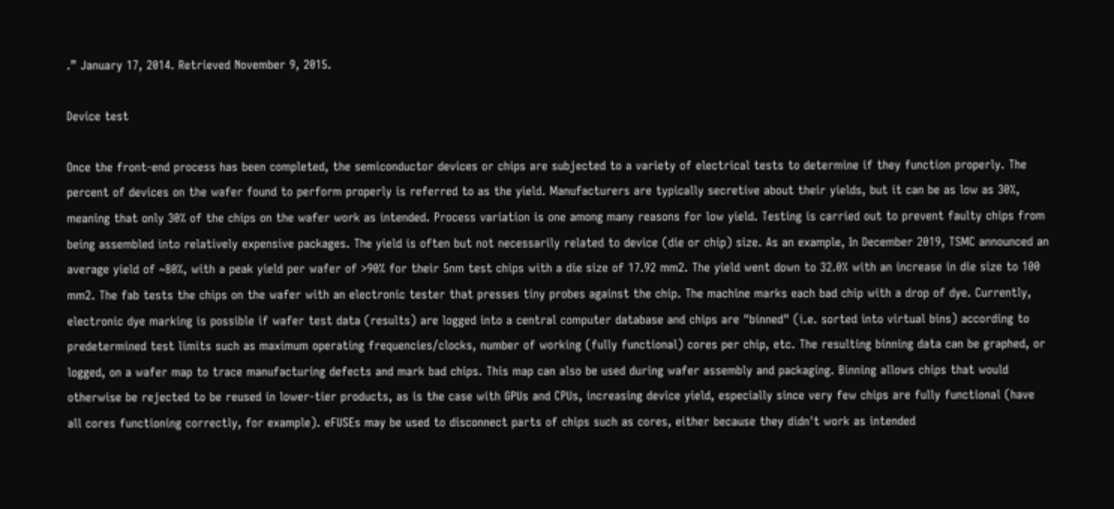.” January 17, 2014. Retrieved November 9, 2015.

Device test

Once the front-end process has been completed, the semiconductor devices or chips are subjected to a variety of electrical tests to determine if they function properly. The percent of devices on the wafer found to perform properly is referred to as the yield. Manufacturers are typically secretive about their yields, but it can be as low as 30%, meaning that only 30% of the chips on the wafer work as intended. Process variation is one among many reasons for low yield. Testing is carried out to prevent faulty chips from being assembled into relatively expensive packages. The yield is often but not necessarily related to device (die or chip) size. As an example, In December 2019, TSMC announced an average yield of ~80%, with a peak yield per wafer of >90% for their 5nm test chips with a die size of 17.92 mm2. The yield went down to 32.0% with an increase in die size to 100 mm2. The fab tests the chips on the wafer with an electronic tester that presses tiny probes against the chip. The machine marks each bad chip with a drop of dye. Currently, electronic dye marking is possible if wafer test data (results) are logged into a central computer database and chips are "binned" (i.e. sorted into virtual bins) according to predetermined test limits such as maximum operating frequencies/clocks, number of working (fully functional) cores per chip, etc. The resulting binning data can be graphed, or logged, on a wafer map to trace manufacturing defects and mark bad chips. This map can also be used during wafer assembly and packaging. Binning allows chips that would otherwise be rejected to be reused in lower-tier products, as is the case with GPUs and CPUs, increasing device yield, especially since very few chips are fully functional (have all cores functioning correctly, for example). eFUSEs may be used to disconnect parts of chips such as cores, either because they didn't work as intended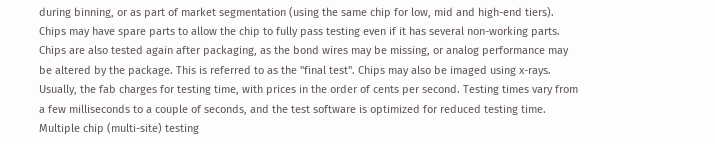during binning, or as part of market segmentation (using the same chip for low, mid and high-end tiers). Chips may have spare parts to allow the chip to fully pass testing even if it has several non-working parts. Chips are also tested again after packaging, as the bond wires may be missing, or analog performance may be altered by the package. This is referred to as the "final test". Chips may also be imaged using x-rays. Usually, the fab charges for testing time, with prices in the order of cents per second. Testing times vary from a few milliseconds to a couple of seconds, and the test software is optimized for reduced testing time. Multiple chip (multi-site) testing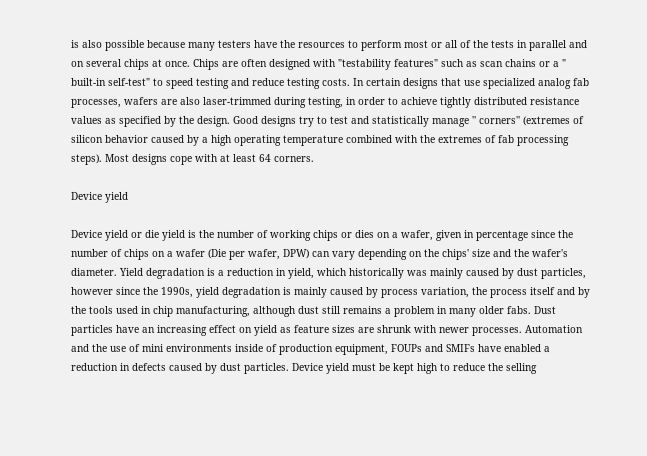is also possible because many testers have the resources to perform most or all of the tests in parallel and on several chips at once. Chips are often designed with "testability features" such as scan chains or a " built-in self-test" to speed testing and reduce testing costs. In certain designs that use specialized analog fab processes, wafers are also laser-trimmed during testing, in order to achieve tightly distributed resistance values as specified by the design. Good designs try to test and statistically manage '' corners'' (extremes of silicon behavior caused by a high operating temperature combined with the extremes of fab processing steps). Most designs cope with at least 64 corners.

Device yield

Device yield or die yield is the number of working chips or dies on a wafer, given in percentage since the number of chips on a wafer (Die per wafer, DPW) can vary depending on the chips' size and the wafer's diameter. Yield degradation is a reduction in yield, which historically was mainly caused by dust particles, however since the 1990s, yield degradation is mainly caused by process variation, the process itself and by the tools used in chip manufacturing, although dust still remains a problem in many older fabs. Dust particles have an increasing effect on yield as feature sizes are shrunk with newer processes. Automation and the use of mini environments inside of production equipment, FOUPs and SMIFs have enabled a reduction in defects caused by dust particles. Device yield must be kept high to reduce the selling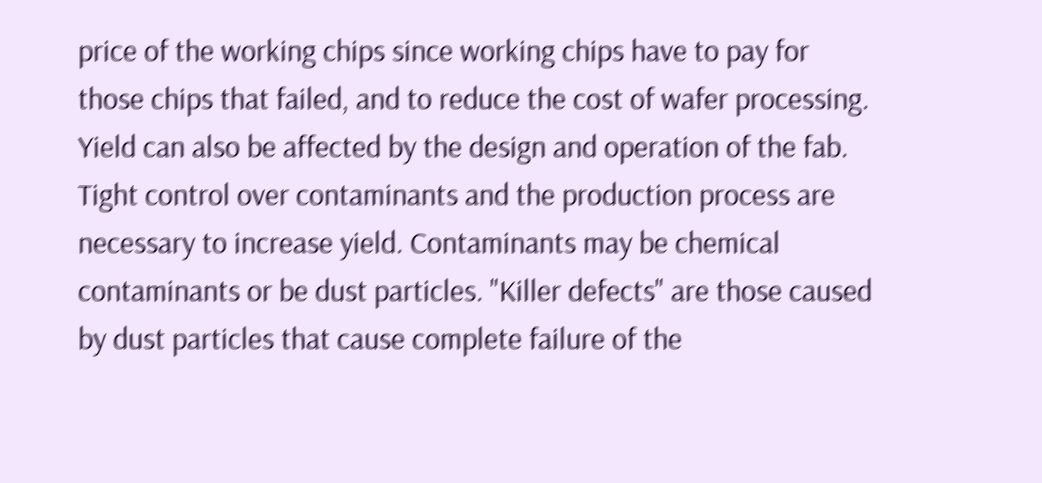price of the working chips since working chips have to pay for those chips that failed, and to reduce the cost of wafer processing. Yield can also be affected by the design and operation of the fab. Tight control over contaminants and the production process are necessary to increase yield. Contaminants may be chemical contaminants or be dust particles. "Killer defects" are those caused by dust particles that cause complete failure of the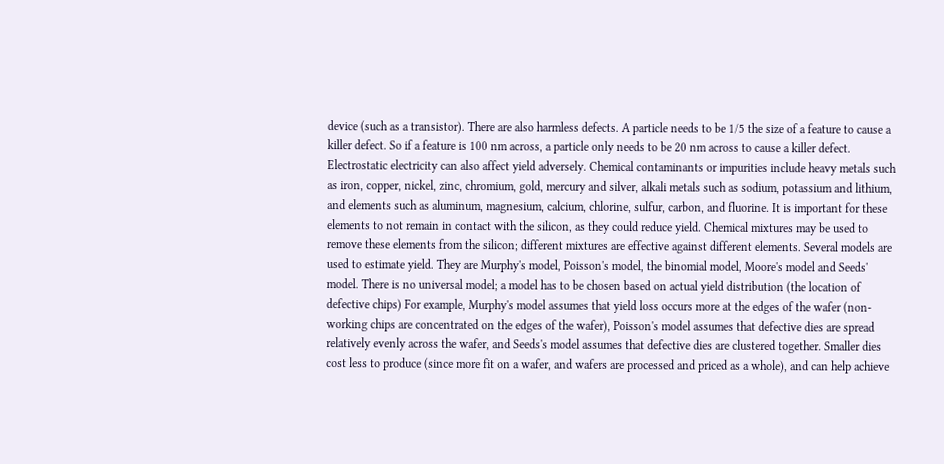device (such as a transistor). There are also harmless defects. A particle needs to be 1/5 the size of a feature to cause a killer defect. So if a feature is 100 nm across, a particle only needs to be 20 nm across to cause a killer defect. Electrostatic electricity can also affect yield adversely. Chemical contaminants or impurities include heavy metals such as iron, copper, nickel, zinc, chromium, gold, mercury and silver, alkali metals such as sodium, potassium and lithium, and elements such as aluminum, magnesium, calcium, chlorine, sulfur, carbon, and fluorine. It is important for these elements to not remain in contact with the silicon, as they could reduce yield. Chemical mixtures may be used to remove these elements from the silicon; different mixtures are effective against different elements. Several models are used to estimate yield. They are Murphy's model, Poisson's model, the binomial model, Moore's model and Seeds' model. There is no universal model; a model has to be chosen based on actual yield distribution (the location of defective chips) For example, Murphy's model assumes that yield loss occurs more at the edges of the wafer (non-working chips are concentrated on the edges of the wafer), Poisson's model assumes that defective dies are spread relatively evenly across the wafer, and Seeds's model assumes that defective dies are clustered together. Smaller dies cost less to produce (since more fit on a wafer, and wafers are processed and priced as a whole), and can help achieve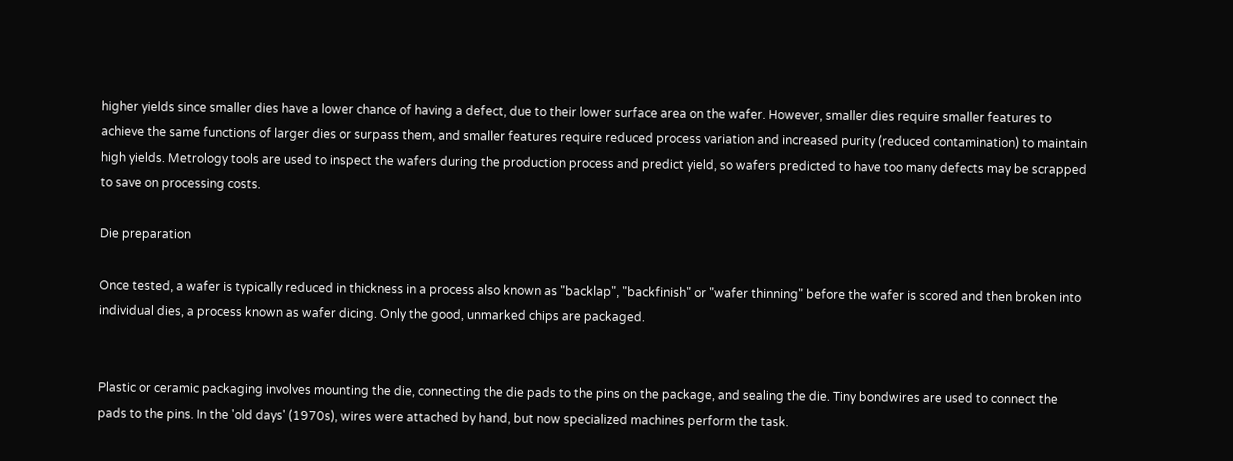higher yields since smaller dies have a lower chance of having a defect, due to their lower surface area on the wafer. However, smaller dies require smaller features to achieve the same functions of larger dies or surpass them, and smaller features require reduced process variation and increased purity (reduced contamination) to maintain high yields. Metrology tools are used to inspect the wafers during the production process and predict yield, so wafers predicted to have too many defects may be scrapped to save on processing costs.

Die preparation

Once tested, a wafer is typically reduced in thickness in a process also known as "backlap", "backfinish" or "wafer thinning" before the wafer is scored and then broken into individual dies, a process known as wafer dicing. Only the good, unmarked chips are packaged.


Plastic or ceramic packaging involves mounting the die, connecting the die pads to the pins on the package, and sealing the die. Tiny bondwires are used to connect the pads to the pins. In the 'old days' (1970s), wires were attached by hand, but now specialized machines perform the task.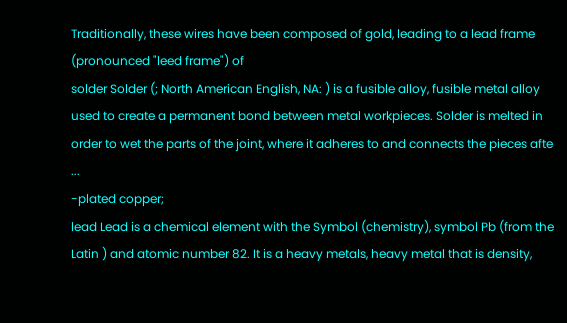Traditionally, these wires have been composed of gold, leading to a lead frame (pronounced "leed frame") of
solder Solder (; North American English, NA: ) is a fusible alloy, fusible metal alloy used to create a permanent bond between metal workpieces. Solder is melted in order to wet the parts of the joint, where it adheres to and connects the pieces afte ...
-plated copper;
lead Lead is a chemical element with the Symbol (chemistry), symbol Pb (from the Latin ) and atomic number 82. It is a heavy metals, heavy metal that is density,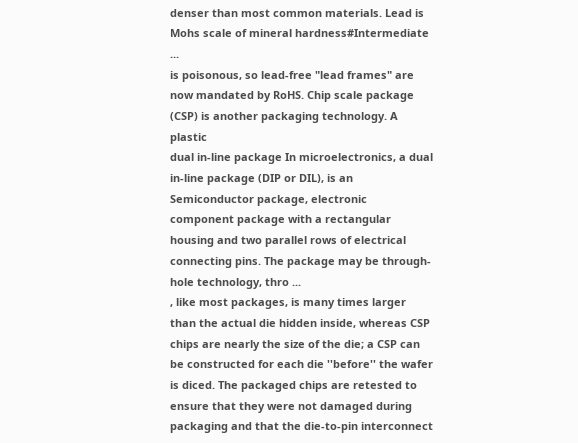denser than most common materials. Lead is Mohs scale of mineral hardness#Intermediate ...
is poisonous, so lead-free "lead frames" are now mandated by RoHS. Chip scale package (CSP) is another packaging technology. A plastic
dual in-line package In microelectronics, a dual in-line package (DIP or DIL), is an Semiconductor package, electronic component package with a rectangular housing and two parallel rows of electrical connecting pins. The package may be through-hole technology, thro ...
, like most packages, is many times larger than the actual die hidden inside, whereas CSP chips are nearly the size of the die; a CSP can be constructed for each die ''before'' the wafer is diced. The packaged chips are retested to ensure that they were not damaged during packaging and that the die-to-pin interconnect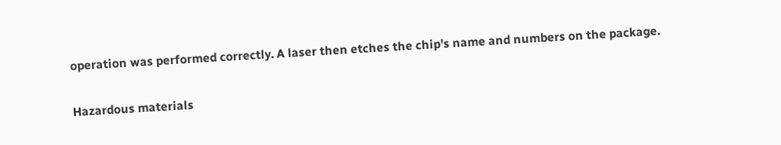operation was performed correctly. A laser then etches the chip's name and numbers on the package.

Hazardous materials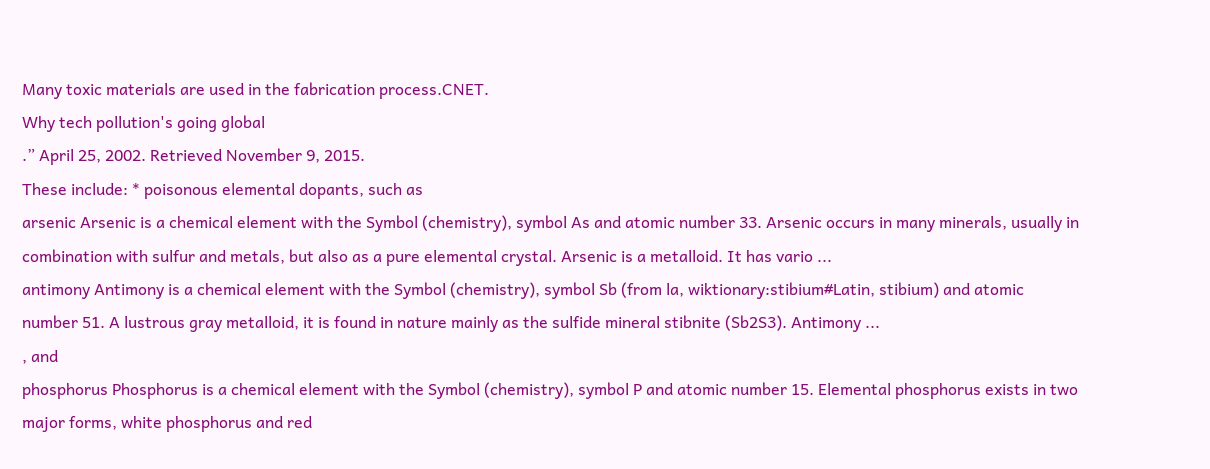Many toxic materials are used in the fabrication process.CNET.
Why tech pollution's going global
.” April 25, 2002. Retrieved November 9, 2015.
These include: * poisonous elemental dopants, such as
arsenic Arsenic is a chemical element with the Symbol (chemistry), symbol As and atomic number 33. Arsenic occurs in many minerals, usually in combination with sulfur and metals, but also as a pure elemental crystal. Arsenic is a metalloid. It has vario ...
antimony Antimony is a chemical element with the Symbol (chemistry), symbol Sb (from la, wiktionary:stibium#Latin, stibium) and atomic number 51. A lustrous gray metalloid, it is found in nature mainly as the sulfide mineral stibnite (Sb2S3). Antimony ...
, and
phosphorus Phosphorus is a chemical element with the Symbol (chemistry), symbol P and atomic number 15. Elemental phosphorus exists in two major forms, white phosphorus and red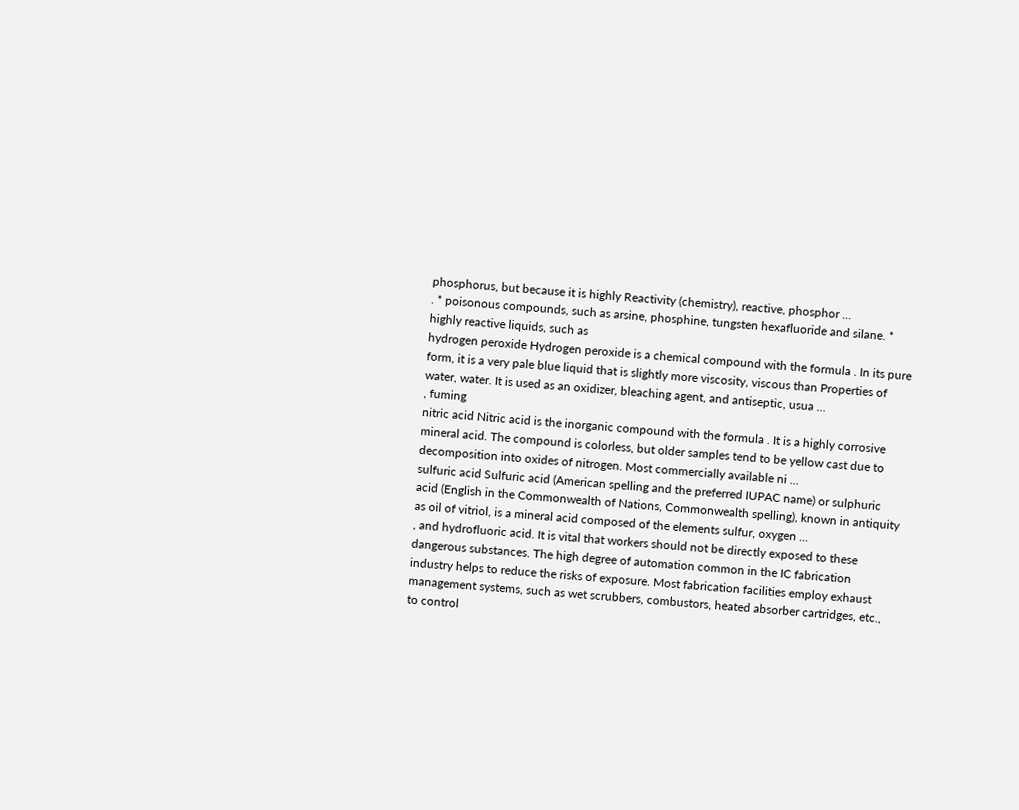phosphorus, but because it is highly Reactivity (chemistry), reactive, phosphor ...
. * poisonous compounds, such as arsine, phosphine, tungsten hexafluoride and silane. * highly reactive liquids, such as
hydrogen peroxide Hydrogen peroxide is a chemical compound with the formula . In its pure form, it is a very pale blue liquid that is slightly more viscosity, viscous than Properties of water, water. It is used as an oxidizer, bleaching agent, and antiseptic, usua ...
, fuming
nitric acid Nitric acid is the inorganic compound with the formula . It is a highly corrosive mineral acid. The compound is colorless, but older samples tend to be yellow cast due to decomposition into oxides of nitrogen. Most commercially available ni ...
sulfuric acid Sulfuric acid (American spelling and the preferred IUPAC name) or sulphuric acid (English in the Commonwealth of Nations, Commonwealth spelling), known in antiquity as oil of vitriol, is a mineral acid composed of the elements sulfur, oxygen ...
, and hydrofluoric acid. It is vital that workers should not be directly exposed to these dangerous substances. The high degree of automation common in the IC fabrication industry helps to reduce the risks of exposure. Most fabrication facilities employ exhaust management systems, such as wet scrubbers, combustors, heated absorber cartridges, etc., to control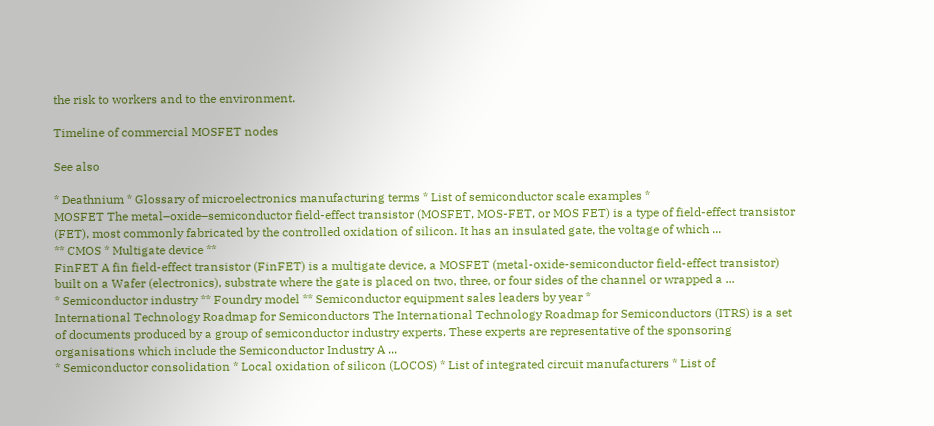the risk to workers and to the environment.

Timeline of commercial MOSFET nodes

See also

* Deathnium * Glossary of microelectronics manufacturing terms * List of semiconductor scale examples *
MOSFET The metal–oxide–semiconductor field-effect transistor (MOSFET, MOS-FET, or MOS FET) is a type of field-effect transistor (FET), most commonly fabricated by the controlled oxidation of silicon. It has an insulated gate, the voltage of which ...
** CMOS * Multigate device **
FinFET A fin field-effect transistor (FinFET) is a multigate device, a MOSFET (metal-oxide-semiconductor field-effect transistor) built on a Wafer (electronics), substrate where the gate is placed on two, three, or four sides of the channel or wrapped a ...
* Semiconductor industry ** Foundry model ** Semiconductor equipment sales leaders by year *
International Technology Roadmap for Semiconductors The International Technology Roadmap for Semiconductors (ITRS) is a set of documents produced by a group of semiconductor industry experts. These experts are representative of the sponsoring organisations which include the Semiconductor Industry A ...
* Semiconductor consolidation * Local oxidation of silicon (LOCOS) * List of integrated circuit manufacturers * List of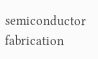semiconductor fabrication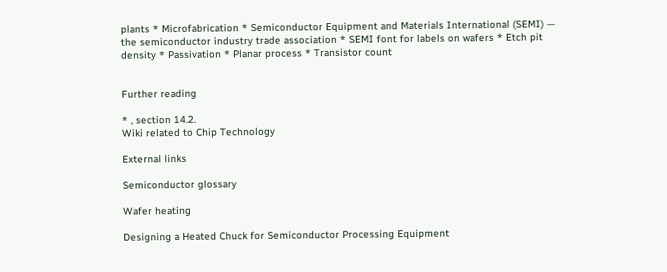plants * Microfabrication * Semiconductor Equipment and Materials International (SEMI) — the semiconductor industry trade association * SEMI font for labels on wafers * Etch pit density * Passivation * Planar process * Transistor count


Further reading

* , section 14.2.
Wiki related to Chip Technology

External links

Semiconductor glossary

Wafer heating

Designing a Heated Chuck for Semiconductor Processing Equipment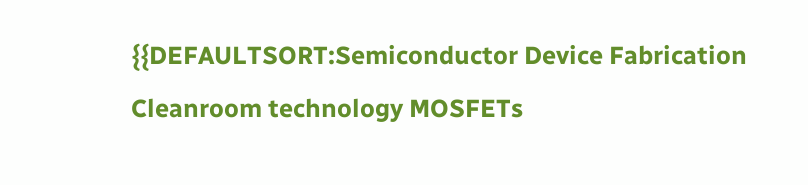{{DEFAULTSORT:Semiconductor Device Fabrication Cleanroom technology MOSFETs